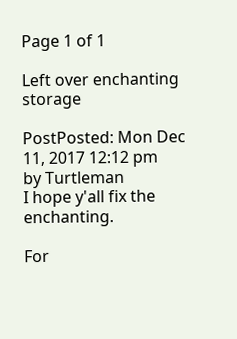Page 1 of 1

Left over enchanting storage

PostPosted: Mon Dec 11, 2017 12:12 pm
by Turtleman
I hope y'all fix the enchanting.

For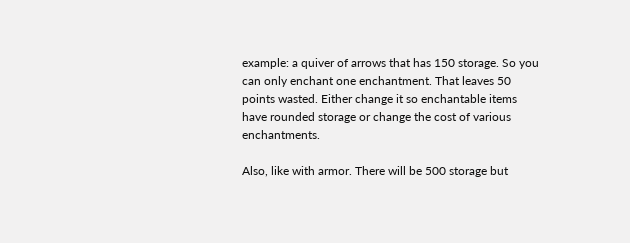example: a quiver of arrows that has 150 storage. So you can only enchant one enchantment. That leaves 50 points wasted. Either change it so enchantable items have rounded storage or change the cost of various enchantments.

Also, like with armor. There will be 500 storage but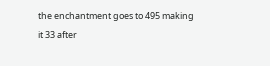the enchantment goes to 495 making it 33 after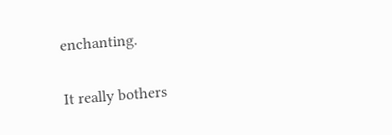enchanting.

It really bothers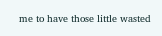me to have those little wasted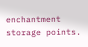enchantment storage points.